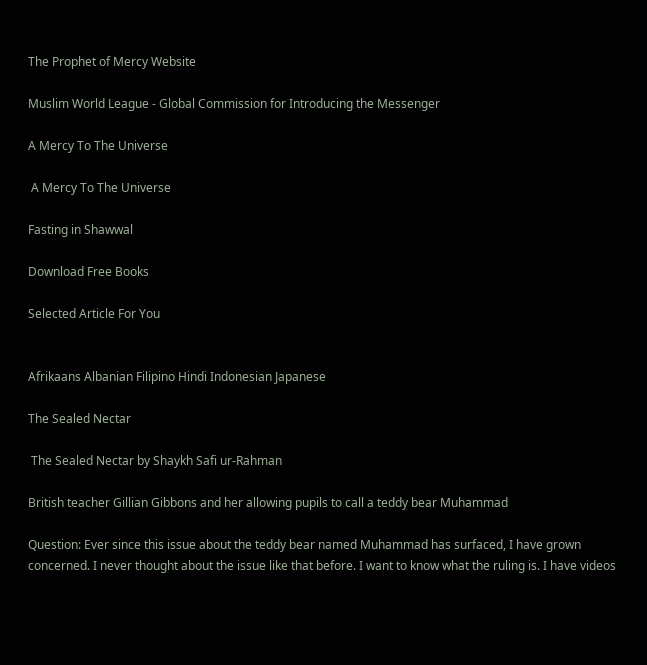The Prophet of Mercy Website

Muslim World League - Global Commission for Introducing the Messenger

A Mercy To The Universe

 A Mercy To The Universe

Fasting in Shawwal

Download Free Books

Selected Article For You


Afrikaans Albanian Filipino Hindi Indonesian Japanese

The Sealed Nectar

 The Sealed Nectar by Shaykh Safi ur-Rahman

British teacher Gillian Gibbons and her allowing pupils to call a teddy bear Muhammad

Question: Ever since this issue about the teddy bear named Muhammad has surfaced, I have grown concerned. I never thought about the issue like that before. I want to know what the ruling is. I have videos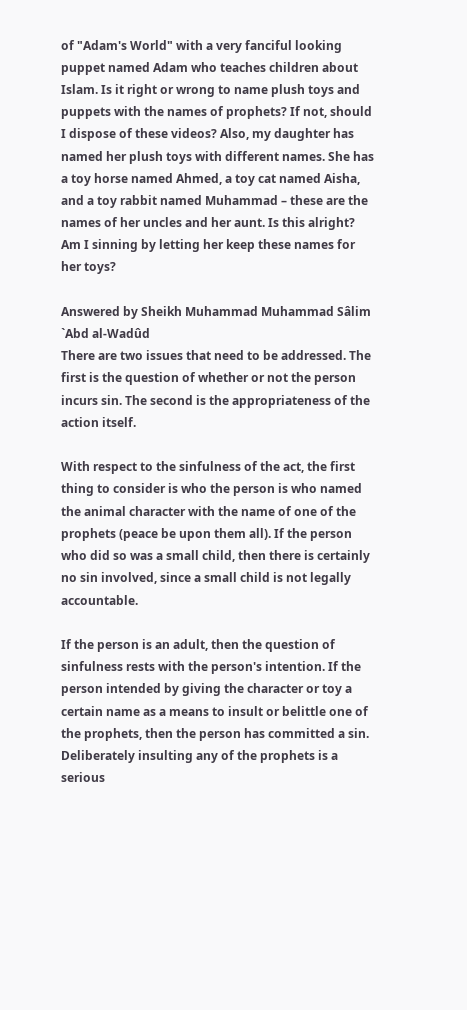of "Adam's World" with a very fanciful looking puppet named Adam who teaches children about Islam. Is it right or wrong to name plush toys and puppets with the names of prophets? If not, should I dispose of these videos? Also, my daughter has named her plush toys with different names. She has a toy horse named Ahmed, a toy cat named Aisha, and a toy rabbit named Muhammad – these are the names of her uncles and her aunt. Is this alright? Am I sinning by letting her keep these names for her toys?

Answered by Sheikh Muhammad Muhammad Sâlim `Abd al-Wadûd
There are two issues that need to be addressed. The first is the question of whether or not the person incurs sin. The second is the appropriateness of the action itself.

With respect to the sinfulness of the act, the first thing to consider is who the person is who named the animal character with the name of one of the prophets (peace be upon them all). If the person who did so was a small child, then there is certainly no sin involved, since a small child is not legally accountable.

If the person is an adult, then the question of sinfulness rests with the person's intention. If the person intended by giving the character or toy a certain name as a means to insult or belittle one of the prophets, then the person has committed a sin. Deliberately insulting any of the prophets is a serious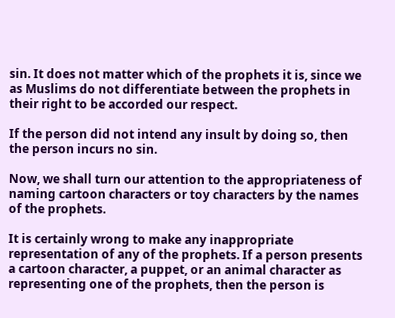sin. It does not matter which of the prophets it is, since we as Muslims do not differentiate between the prophets in their right to be accorded our respect.

If the person did not intend any insult by doing so, then the person incurs no sin.

Now, we shall turn our attention to the appropriateness of naming cartoon characters or toy characters by the names of the prophets.

It is certainly wrong to make any inappropriate representation of any of the prophets. If a person presents a cartoon character, a puppet, or an animal character as representing one of the prophets, then the person is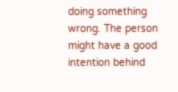doing something wrong. The person might have a good intention behind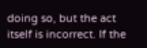doing so, but the act itself is incorrect. If the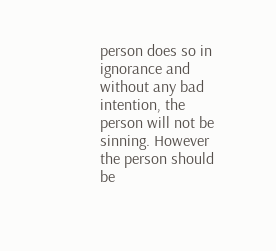person does so in ignorance and without any bad intention, the person will not be sinning. However the person should be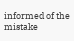informed of the mistake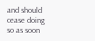and should cease doing so as soon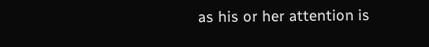as his or her attention is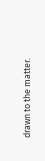drawn to the matter.